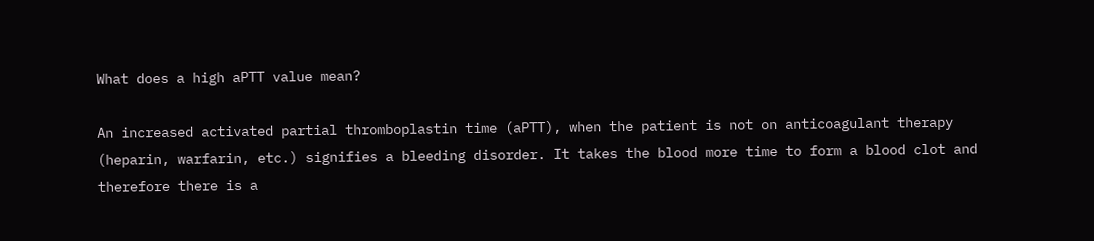What does a high aPTT value mean?

An increased activated partial thromboplastin time (aPTT), when the patient is not on anticoagulant therapy (heparin, warfarin, etc.) signifies a bleeding disorder. It takes the blood more time to form a blood clot and therefore there is a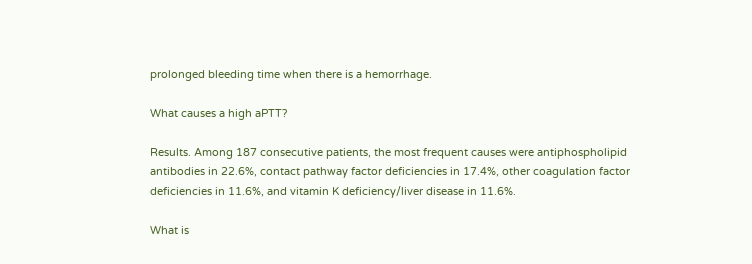prolonged bleeding time when there is a hemorrhage.

What causes a high aPTT?

Results. Among 187 consecutive patients, the most frequent causes were antiphospholipid antibodies in 22.6%, contact pathway factor deficiencies in 17.4%, other coagulation factor deficiencies in 11.6%, and vitamin K deficiency/liver disease in 11.6%.

What is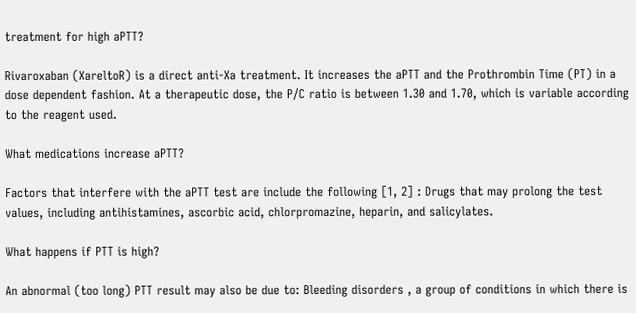treatment for high aPTT?

Rivaroxaban (XareltoR) is a direct anti-Xa treatment. It increases the aPTT and the Prothrombin Time (PT) in a dose dependent fashion. At a therapeutic dose, the P/C ratio is between 1.30 and 1.70, which is variable according to the reagent used.

What medications increase aPTT?

Factors that interfere with the aPTT test are include the following [1, 2] : Drugs that may prolong the test values, including antihistamines, ascorbic acid, chlorpromazine, heparin, and salicylates.

What happens if PTT is high?

An abnormal (too long) PTT result may also be due to: Bleeding disorders , a group of conditions in which there is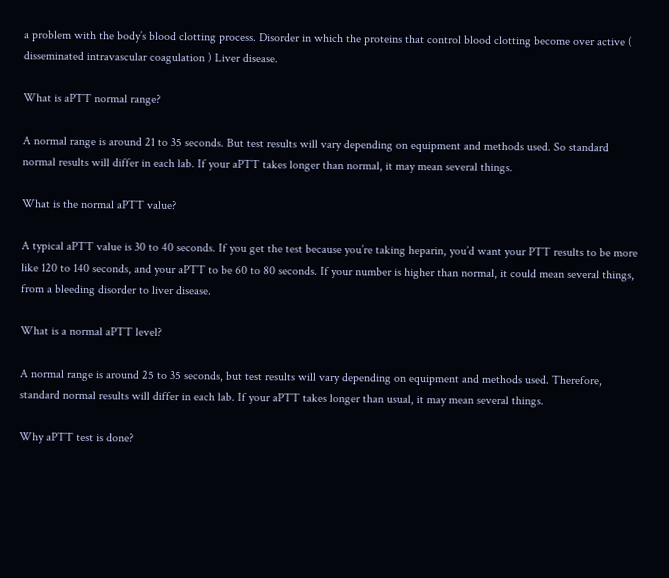a problem with the body’s blood clotting process. Disorder in which the proteins that control blood clotting become over active ( disseminated intravascular coagulation ) Liver disease.

What is aPTT normal range?

A normal range is around 21 to 35 seconds. But test results will vary depending on equipment and methods used. So standard normal results will differ in each lab. If your aPTT takes longer than normal, it may mean several things.

What is the normal aPTT value?

A typical aPTT value is 30 to 40 seconds. If you get the test because you’re taking heparin, you’d want your PTT results to be more like 120 to 140 seconds, and your aPTT to be 60 to 80 seconds. If your number is higher than normal, it could mean several things, from a bleeding disorder to liver disease.

What is a normal aPTT level?

A normal range is around 25 to 35 seconds, but test results will vary depending on equipment and methods used. Therefore, standard normal results will differ in each lab. If your aPTT takes longer than usual, it may mean several things.

Why aPTT test is done?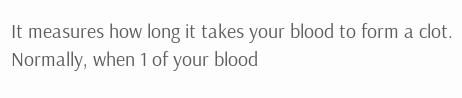It measures how long it takes your blood to form a clot. Normally, when 1 of your blood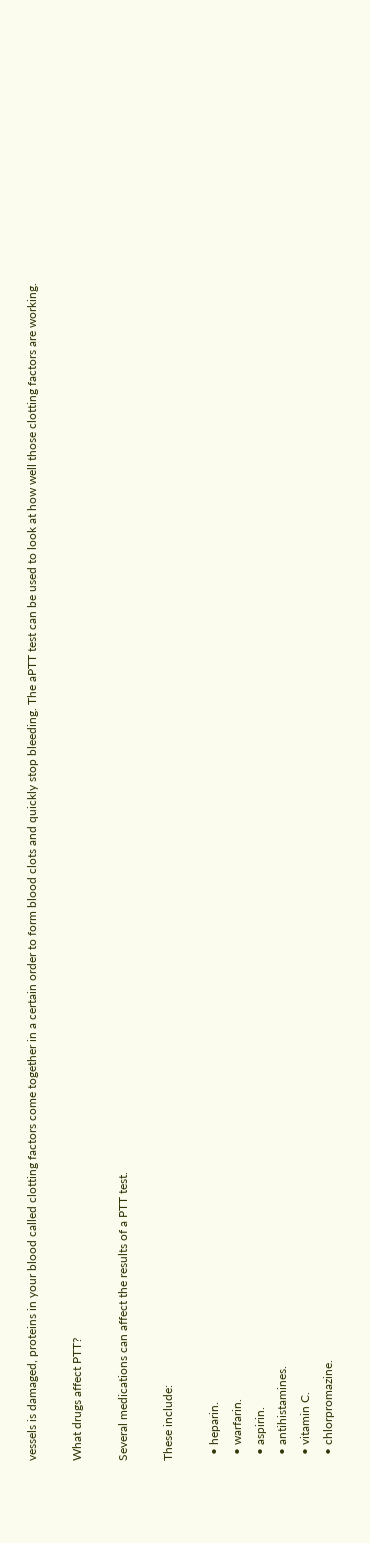vessels is damaged, proteins in your blood called clotting factors come together in a certain order to form blood clots and quickly stop bleeding. The aPTT test can be used to look at how well those clotting factors are working.

What drugs affect PTT?

Several medications can affect the results of a PTT test.

These include:

  • heparin.
  • warfarin.
  • aspirin.
  • antihistamines.
  • vitamin C.
  • chlorpromazine.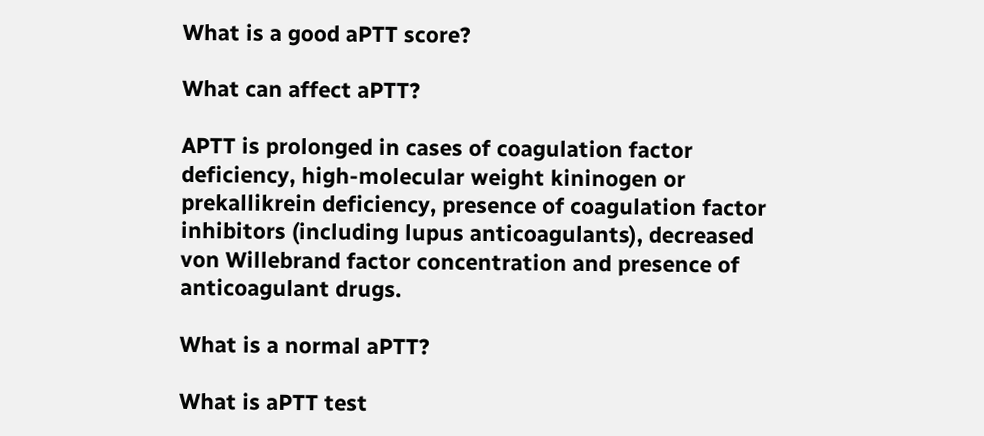What is a good aPTT score?

What can affect aPTT?

APTT is prolonged in cases of coagulation factor deficiency, high-molecular weight kininogen or prekallikrein deficiency, presence of coagulation factor inhibitors (including lupus anticoagulants), decreased von Willebrand factor concentration and presence of anticoagulant drugs.

What is a normal aPTT?

What is aPTT test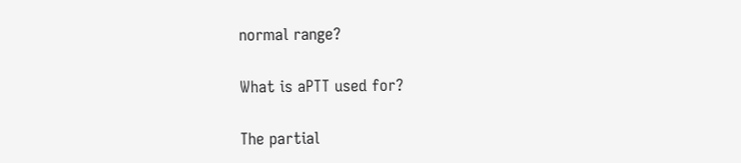normal range?

What is aPTT used for?

The partial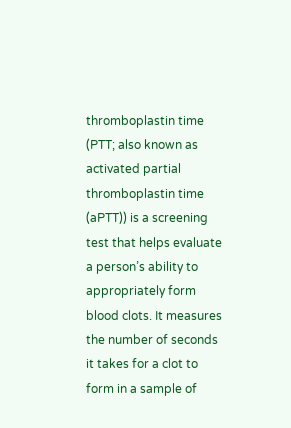thromboplastin time (PTT; also known as activated partial thromboplastin time (aPTT)) is a screening test that helps evaluate a person’s ability to appropriately form blood clots. It measures the number of seconds it takes for a clot to form in a sample of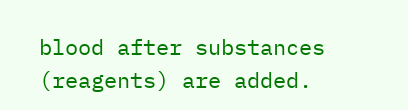blood after substances (reagents) are added.